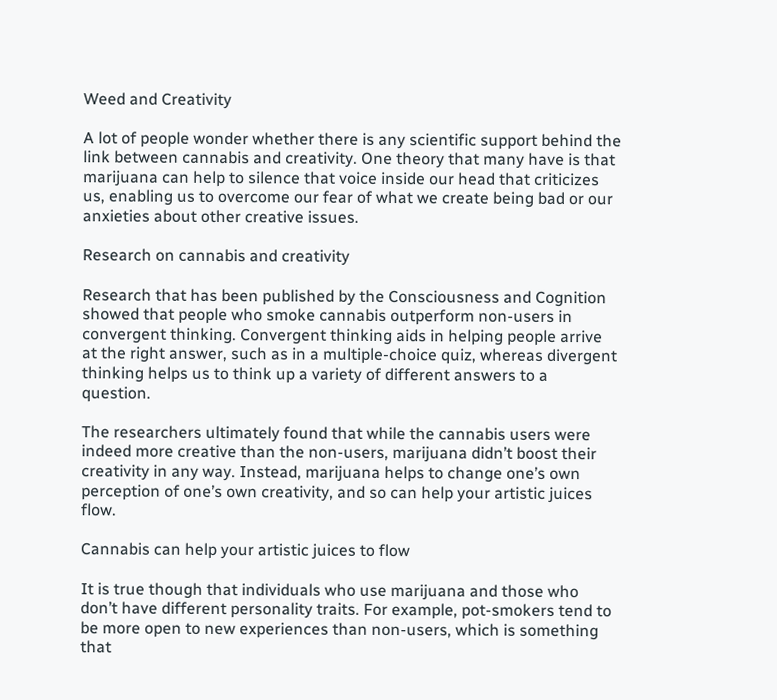Weed and Creativity

A lot of people wonder whether there is any scientific support behind the link between cannabis and creativity. One theory that many have is that marijuana can help to silence that voice inside our head that criticizes us, enabling us to overcome our fear of what we create being bad or our anxieties about other creative issues.

Research on cannabis and creativity

Research that has been published by the Consciousness and Cognition showed that people who smoke cannabis outperform non-users in convergent thinking. Convergent thinking aids in helping people arrive at the right answer, such as in a multiple-choice quiz, whereas divergent thinking helps us to think up a variety of different answers to a question.

The researchers ultimately found that while the cannabis users were indeed more creative than the non-users, marijuana didn’t boost their creativity in any way. Instead, marijuana helps to change one’s own perception of one’s own creativity, and so can help your artistic juices flow.

Cannabis can help your artistic juices to flow

It is true though that individuals who use marijuana and those who don’t have different personality traits. For example, pot-smokers tend to be more open to new experiences than non-users, which is something that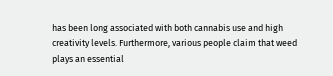has been long associated with both cannabis use and high creativity levels. Furthermore, various people claim that weed plays an essential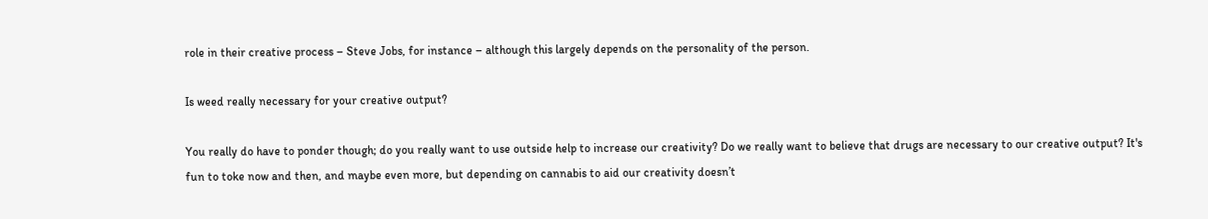role in their creative process – Steve Jobs, for instance – although this largely depends on the personality of the person.

Is weed really necessary for your creative output?

You really do have to ponder though; do you really want to use outside help to increase our creativity? Do we really want to believe that drugs are necessary to our creative output? It's fun to toke now and then, and maybe even more, but depending on cannabis to aid our creativity doesn’t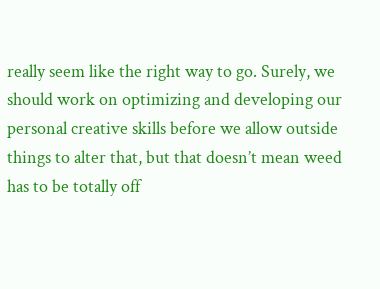really seem like the right way to go. Surely, we should work on optimizing and developing our personal creative skills before we allow outside things to alter that, but that doesn’t mean weed has to be totally off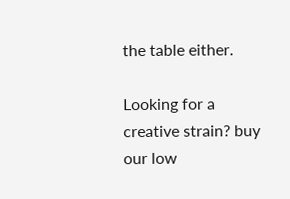the table either.

Looking for a creative strain? buy our low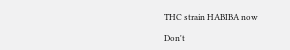THC strain HABIBA now

Don't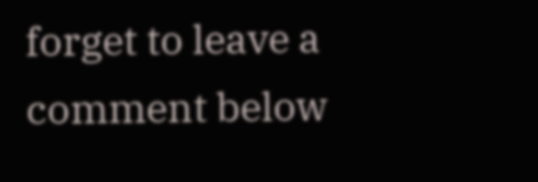forget to leave a comment below